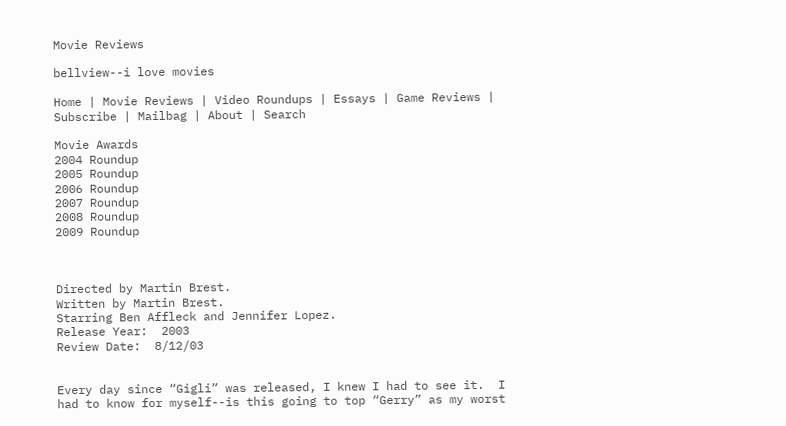Movie Reviews

bellview--i love movies

Home | Movie Reviews | Video Roundups | Essays | Game Reviews | Subscribe | Mailbag | About | Search

Movie Awards
2004 Roundup
2005 Roundup
2006 Roundup
2007 Roundup
2008 Roundup
2009 Roundup



Directed by Martin Brest.
Written by Martin Brest.
Starring Ben Affleck and Jennifer Lopez.
Release Year:  2003
Review Date:  8/12/03


Every day since “Gigli” was released, I knew I had to see it.  I had to know for myself--is this going to top “Gerry” as my worst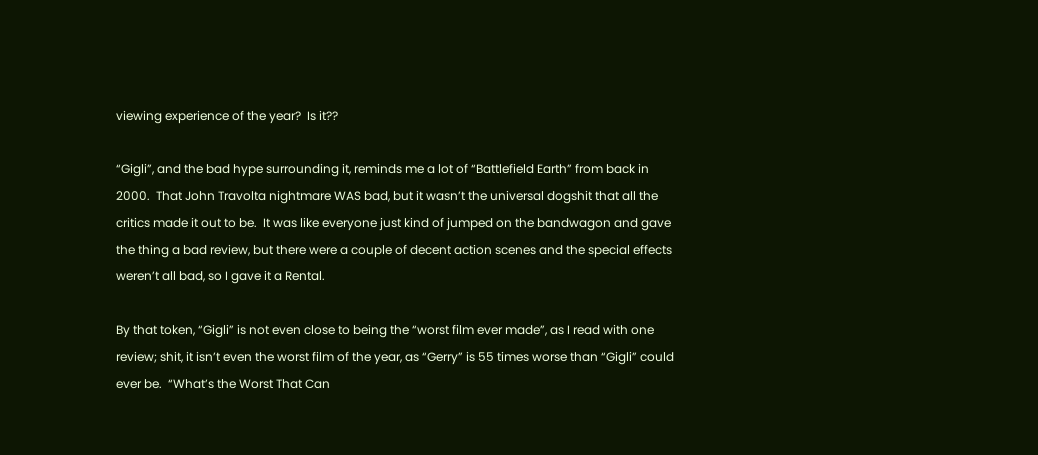viewing experience of the year?  Is it??

“Gigli”, and the bad hype surrounding it, reminds me a lot of “Battlefield Earth” from back in 2000.  That John Travolta nightmare WAS bad, but it wasn’t the universal dogshit that all the critics made it out to be.  It was like everyone just kind of jumped on the bandwagon and gave the thing a bad review, but there were a couple of decent action scenes and the special effects weren’t all bad, so I gave it a Rental.

By that token, “Gigli” is not even close to being the “worst film ever made”, as I read with one review; shit, it isn’t even the worst film of the year, as “Gerry” is 55 times worse than “Gigli” could ever be.  “What’s the Worst That Can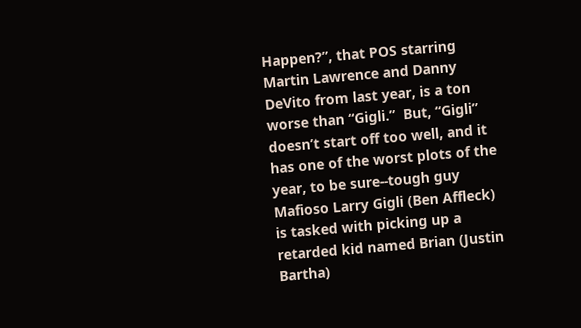Happen?”, that POS starring Martin Lawrence and Danny DeVito from last year, is a ton worse than “Gigli.”  But, “Gigli” doesn’t start off too well, and it has one of the worst plots of the year, to be sure--tough guy Mafioso Larry Gigli (Ben Affleck) is tasked with picking up a retarded kid named Brian (Justin Bartha)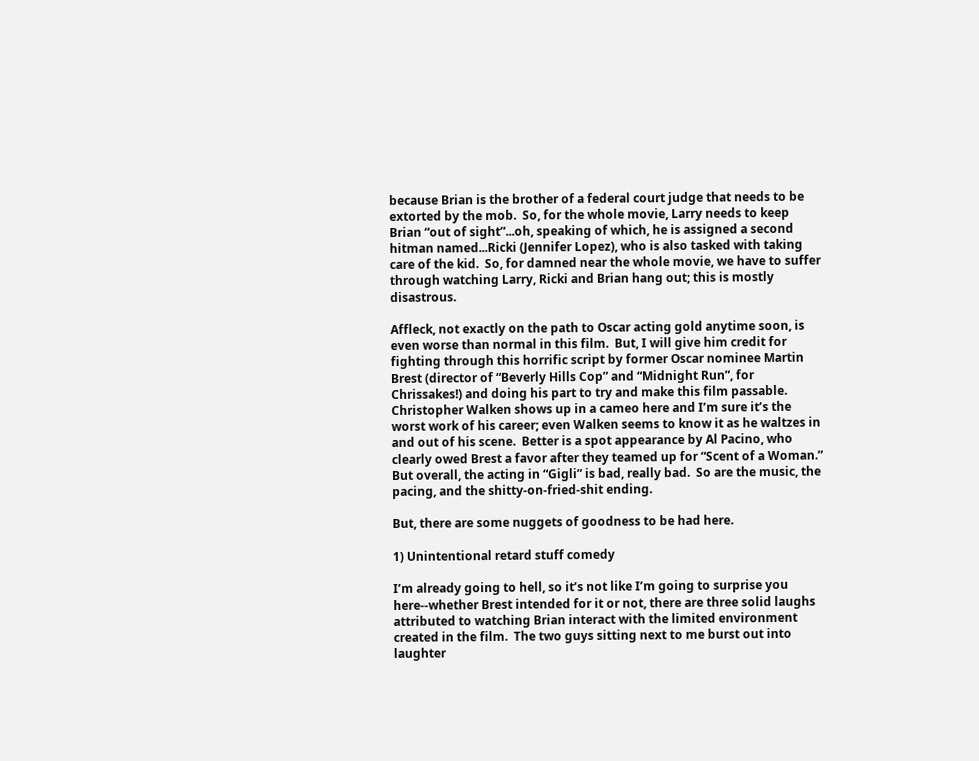because Brian is the brother of a federal court judge that needs to be extorted by the mob.  So, for the whole movie, Larry needs to keep Brian “out of sight”...oh, speaking of which, he is assigned a second hitman named...Ricki (Jennifer Lopez), who is also tasked with taking care of the kid.  So, for damned near the whole movie, we have to suffer through watching Larry, Ricki and Brian hang out; this is mostly disastrous.

Affleck, not exactly on the path to Oscar acting gold anytime soon, is even worse than normal in this film.  But, I will give him credit for fighting through this horrific script by former Oscar nominee Martin Brest (director of “Beverly Hills Cop” and “Midnight Run”, for Chrissakes!) and doing his part to try and make this film passable.  Christopher Walken shows up in a cameo here and I’m sure it’s the worst work of his career; even Walken seems to know it as he waltzes in and out of his scene.  Better is a spot appearance by Al Pacino, who clearly owed Brest a favor after they teamed up for “Scent of a Woman.”  But overall, the acting in “Gigli” is bad, really bad.  So are the music, the pacing, and the shitty-on-fried-shit ending.

But, there are some nuggets of goodness to be had here.

1) Unintentional retard stuff comedy

I’m already going to hell, so it’s not like I’m going to surprise you here--whether Brest intended for it or not, there are three solid laughs attributed to watching Brian interact with the limited environment created in the film.  The two guys sitting next to me burst out into laughter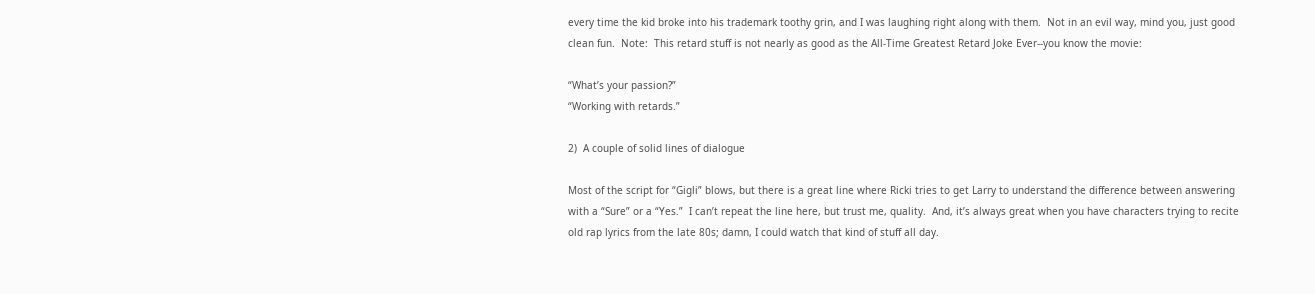every time the kid broke into his trademark toothy grin, and I was laughing right along with them.  Not in an evil way, mind you, just good clean fun.  Note:  This retard stuff is not nearly as good as the All-Time Greatest Retard Joke Ever--you know the movie:

“What’s your passion?”
“Working with retards.”

2)  A couple of solid lines of dialogue

Most of the script for “Gigli” blows, but there is a great line where Ricki tries to get Larry to understand the difference between answering with a “Sure” or a “Yes.”  I can’t repeat the line here, but trust me, quality.  And, it’s always great when you have characters trying to recite old rap lyrics from the late 80s; damn, I could watch that kind of stuff all day.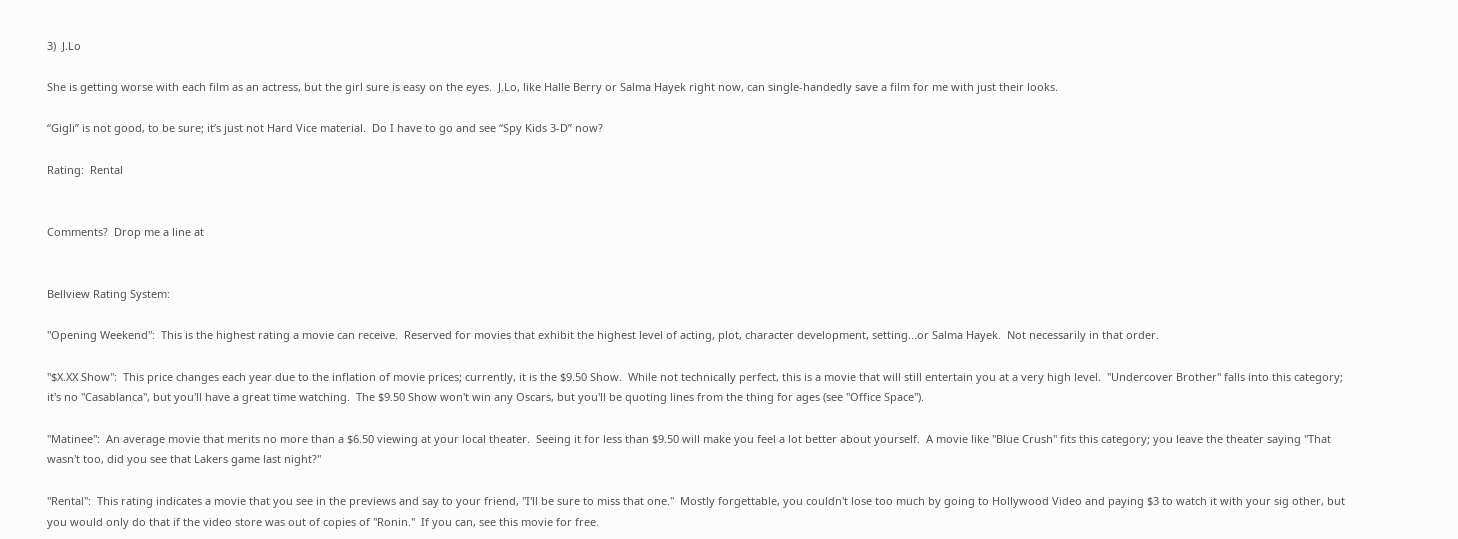3)  J.Lo

She is getting worse with each film as an actress, but the girl sure is easy on the eyes.  J.Lo, like Halle Berry or Salma Hayek right now, can single-handedly save a film for me with just their looks.

“Gigli” is not good, to be sure; it’s just not Hard Vice material.  Do I have to go and see “Spy Kids 3-D” now?

Rating:  Rental


Comments?  Drop me a line at


Bellview Rating System:

"Opening Weekend":  This is the highest rating a movie can receive.  Reserved for movies that exhibit the highest level of acting, plot, character development, setting...or Salma Hayek.  Not necessarily in that order.

"$X.XX Show":  This price changes each year due to the inflation of movie prices; currently, it is the $9.50 Show.  While not technically perfect, this is a movie that will still entertain you at a very high level.  "Undercover Brother" falls into this category; it's no "Casablanca", but you'll have a great time watching.  The $9.50 Show won't win any Oscars, but you'll be quoting lines from the thing for ages (see "Office Space").

"Matinee":  An average movie that merits no more than a $6.50 viewing at your local theater.  Seeing it for less than $9.50 will make you feel a lot better about yourself.  A movie like "Blue Crush" fits this category; you leave the theater saying "That wasn't too, did you see that Lakers game last night?"

"Rental":  This rating indicates a movie that you see in the previews and say to your friend, "I'll be sure to miss that one."  Mostly forgettable, you couldn't lose too much by going to Hollywood Video and paying $3 to watch it with your sig other, but you would only do that if the video store was out of copies of "Ronin."  If you can, see this movie for free.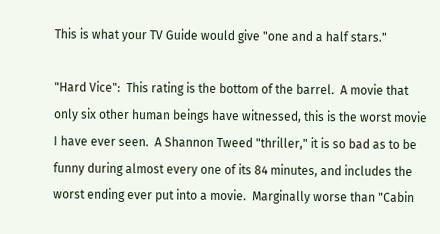This is what your TV Guide would give "one and a half stars."

"Hard Vice":  This rating is the bottom of the barrel.  A movie that only six other human beings have witnessed, this is the worst movie I have ever seen.  A Shannon Tweed "thriller," it is so bad as to be funny during almost every one of its 84 minutes, and includes the worst ending ever put into a movie.  Marginally worse than "Cabin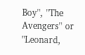Boy", "The Avengers" or "Leonard,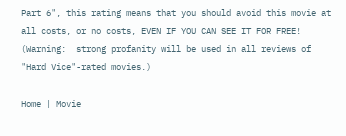Part 6", this rating means that you should avoid this movie at all costs, or no costs, EVEN IF YOU CAN SEE IT FOR FREE!  (Warning:  strong profanity will be used in all reviews of "Hard Vice"-rated movies.)

Home | Movie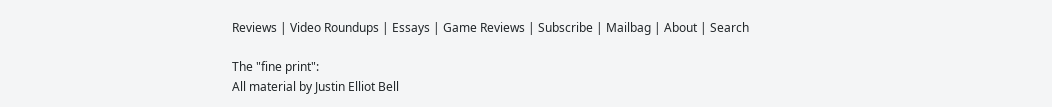Reviews | Video Roundups | Essays | Game Reviews | Subscribe | Mailbag | About | Search

The "fine print":
All material by Justin Elliot Bell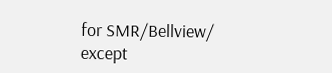for SMR/Bellview/ except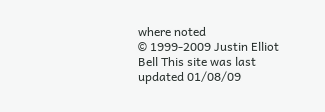where noted
© 1999-2009 Justin Elliot Bell This site was last updated 01/08/09